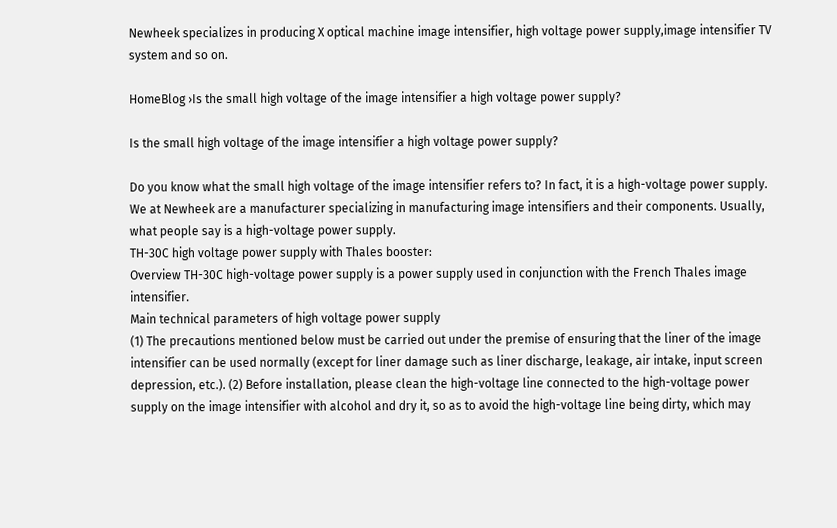Newheek specializes in producing X optical machine image intensifier, high voltage power supply,image intensifier TV system and so on.

HomeBlog ›Is the small high voltage of the image intensifier a high voltage power supply?

Is the small high voltage of the image intensifier a high voltage power supply?

Do you know what the small high voltage of the image intensifier refers to? In fact, it is a high-voltage power supply. We at Newheek are a manufacturer specializing in manufacturing image intensifiers and their components. Usually, what people say is a high-voltage power supply.
TH-30C high voltage power supply with Thales booster:
Overview TH-30C high-voltage power supply is a power supply used in conjunction with the French Thales image intensifier.
Main technical parameters of high voltage power supply
(1) The precautions mentioned below must be carried out under the premise of ensuring that the liner of the image intensifier can be used normally (except for liner damage such as liner discharge, leakage, air intake, input screen depression, etc.). (2) Before installation, please clean the high-voltage line connected to the high-voltage power supply on the image intensifier with alcohol and dry it, so as to avoid the high-voltage line being dirty, which may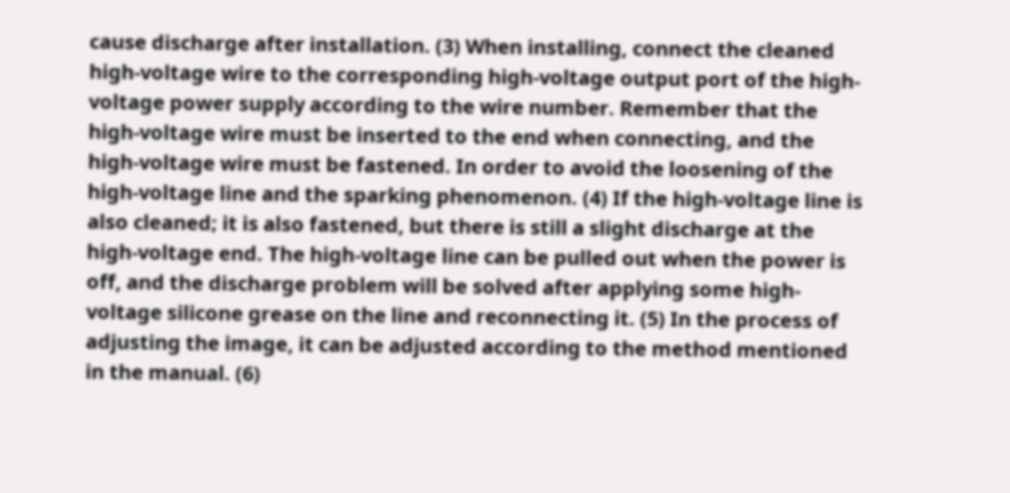cause discharge after installation. (3) When installing, connect the cleaned high-voltage wire to the corresponding high-voltage output port of the high-voltage power supply according to the wire number. Remember that the high-voltage wire must be inserted to the end when connecting, and the high-voltage wire must be fastened. In order to avoid the loosening of the high-voltage line and the sparking phenomenon. (4) If the high-voltage line is also cleaned; it is also fastened, but there is still a slight discharge at the high-voltage end. The high-voltage line can be pulled out when the power is off, and the discharge problem will be solved after applying some high-voltage silicone grease on the line and reconnecting it. (5) In the process of adjusting the image, it can be adjusted according to the method mentioned in the manual. (6)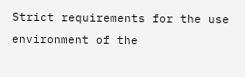Strict requirements for the use environment of the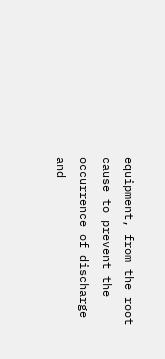equipment, from the root cause to prevent the occurrence of discharge and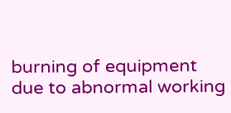burning of equipment due to abnormal working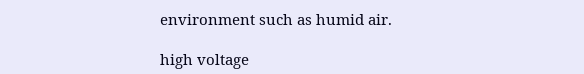environment such as humid air.

high voltage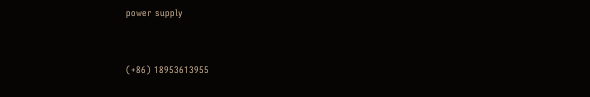power supply


(+86) 18953613955